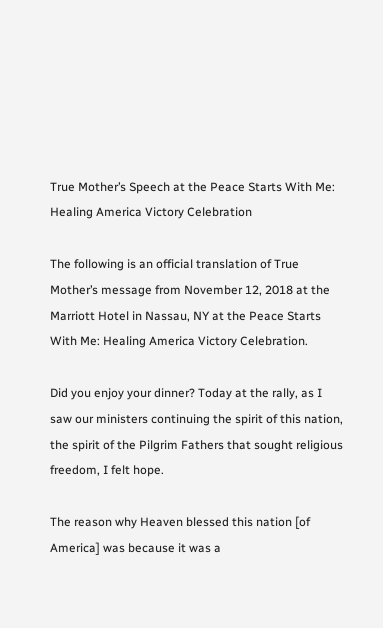True Mother’s Speech at the Peace Starts With Me: Healing America Victory Celebration

The following is an official translation of True Mother’s message from November 12, 2018 at the Marriott Hotel in Nassau, NY at the Peace Starts With Me: Healing America Victory Celebration.

Did you enjoy your dinner? Today at the rally, as I saw our ministers continuing the spirit of this nation, the spirit of the Pilgrim Fathers that sought religious freedom, I felt hope.

The reason why Heaven blessed this nation [of America] was because it was a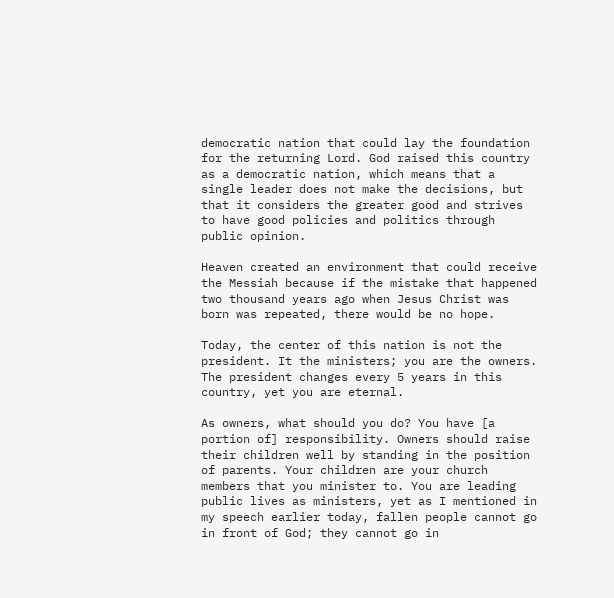democratic nation that could lay the foundation for the returning Lord. God raised this country as a democratic nation, which means that a single leader does not make the decisions, but that it considers the greater good and strives to have good policies and politics through public opinion.

Heaven created an environment that could receive the Messiah because if the mistake that happened two thousand years ago when Jesus Christ was born was repeated, there would be no hope.

Today, the center of this nation is not the president. It the ministers; you are the owners. The president changes every 5 years in this country, yet you are eternal.

As owners, what should you do? You have [a portion of] responsibility. Owners should raise their children well by standing in the position of parents. Your children are your church members that you minister to. You are leading public lives as ministers, yet as I mentioned in my speech earlier today, fallen people cannot go in front of God; they cannot go in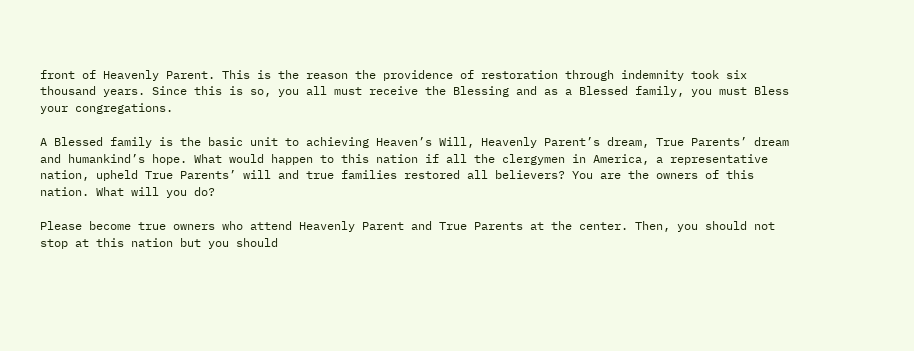front of Heavenly Parent. This is the reason the providence of restoration through indemnity took six thousand years. Since this is so, you all must receive the Blessing and as a Blessed family, you must Bless your congregations.

A Blessed family is the basic unit to achieving Heaven’s Will, Heavenly Parent’s dream, True Parents’ dream and humankind’s hope. What would happen to this nation if all the clergymen in America, a representative nation, upheld True Parents’ will and true families restored all believers? You are the owners of this nation. What will you do?

Please become true owners who attend Heavenly Parent and True Parents at the center. Then, you should not stop at this nation but you should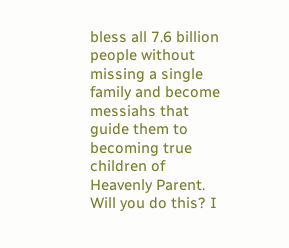bless all 7.6 billion people without missing a single family and become messiahs that guide them to becoming true children of Heavenly Parent. Will you do this? I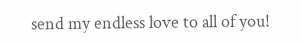send my endless love to all of you!